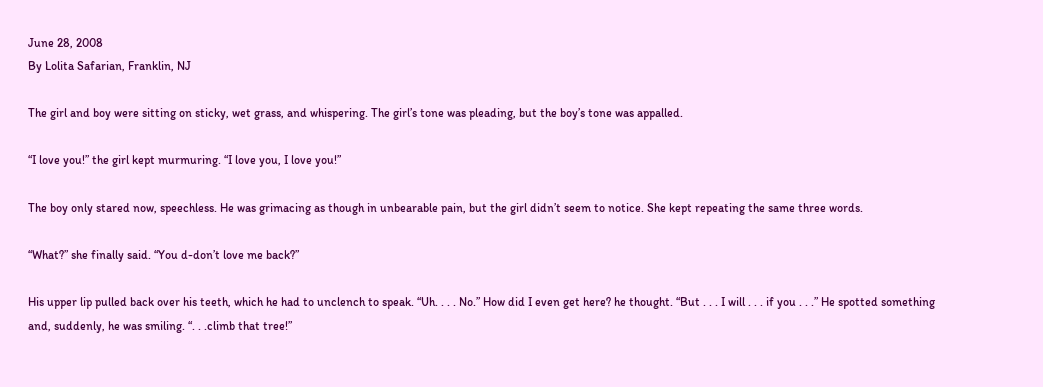June 28, 2008
By Lolita Safarian, Franklin, NJ

The girl and boy were sitting on sticky, wet grass, and whispering. The girl’s tone was pleading, but the boy’s tone was appalled.

“I love you!” the girl kept murmuring. “I love you, I love you!”

The boy only stared now, speechless. He was grimacing as though in unbearable pain, but the girl didn’t seem to notice. She kept repeating the same three words.

“What?” she finally said. “You d-don’t love me back?”

His upper lip pulled back over his teeth, which he had to unclench to speak. “Uh. . . . No.” How did I even get here? he thought. “But . . . I will . . . if you . . .” He spotted something and, suddenly, he was smiling. “. . .climb that tree!”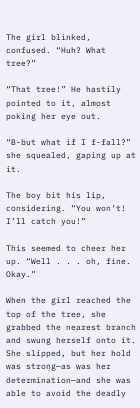The girl blinked, confused. “Huh? What tree?”

“That tree!” He hastily pointed to it, almost poking her eye out.

“B-but what if I f-fall?” she squealed, gaping up at it.

The boy bit his lip, considering. “You won’t! I’ll catch you!”

This seemed to cheer her up. “Well . . . oh, fine. Okay.”

When the girl reached the top of the tree, she grabbed the nearest branch and swung herself onto it. She slipped, but her hold was strong—as was her determination—and she was able to avoid the deadly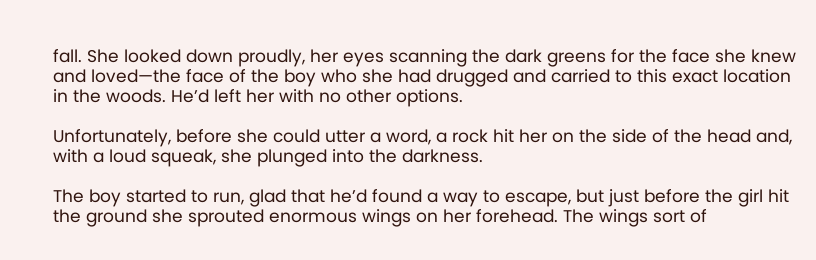fall. She looked down proudly, her eyes scanning the dark greens for the face she knew and loved—the face of the boy who she had drugged and carried to this exact location in the woods. He’d left her with no other options.

Unfortunately, before she could utter a word, a rock hit her on the side of the head and, with a loud squeak, she plunged into the darkness.

The boy started to run, glad that he’d found a way to escape, but just before the girl hit the ground she sprouted enormous wings on her forehead. The wings sort of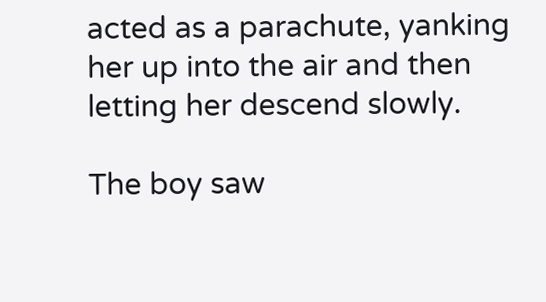acted as a parachute, yanking her up into the air and then letting her descend slowly.

The boy saw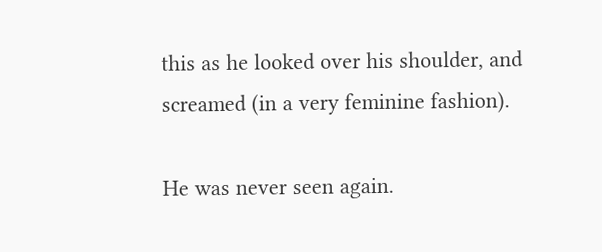this as he looked over his shoulder, and screamed (in a very feminine fashion).

He was never seen again.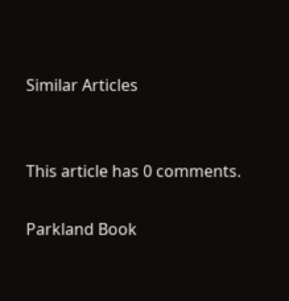Similar Articles


This article has 0 comments.

Parkland Book